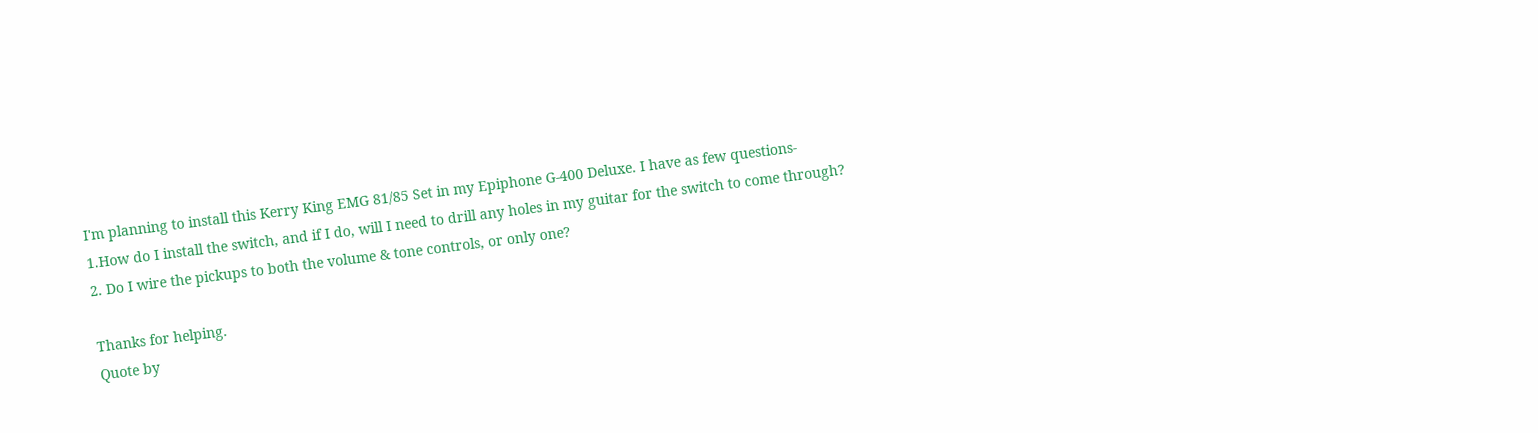I'm planning to install this Kerry King EMG 81/85 Set in my Epiphone G-400 Deluxe. I have as few questions-
1.How do I install the switch, and if I do, will I need to drill any holes in my guitar for the switch to come through?
2. Do I wire the pickups to both the volume & tone controls, or only one?

Thanks for helping.
Quote by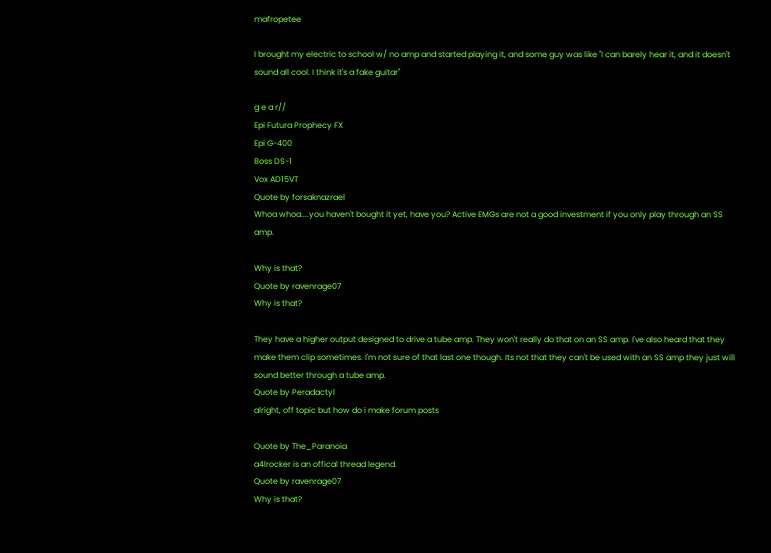mafropetee

I brought my electric to school w/ no amp and started playing it, and some guy was like "I can barely hear it, and it doesn't sound all cool. I think it's a fake guitar"

g e a r//
Epi Futura Prophecy FX
Epi G-400
Boss DS-1
Vox AD15VT
Quote by forsaknazrael
Whoa whoa....you haven't bought it yet, have you? Active EMGs are not a good investment if you only play through an SS amp.

Why is that?
Quote by ravenrage07
Why is that?

They have a higher output designed to drive a tube amp. They won't really do that on an SS amp. I've also heard that they make them clip sometimes. I'm not sure of that last one though. Its not that they can't be used with an SS amp they just will sound better through a tube amp.
Quote by Peradactyl
alright, off topic but how do i make forum posts

Quote by The_Paranoia
a4lrocker is an offical thread legend.
Quote by ravenrage07
Why is that?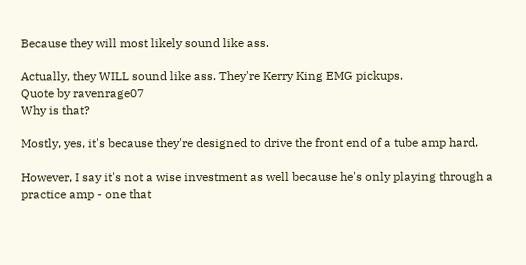Because they will most likely sound like ass.

Actually, they WILL sound like ass. They're Kerry King EMG pickups.
Quote by ravenrage07
Why is that?

Mostly, yes, it's because they're designed to drive the front end of a tube amp hard.

However, I say it's not a wise investment as well because he's only playing through a practice amp - one that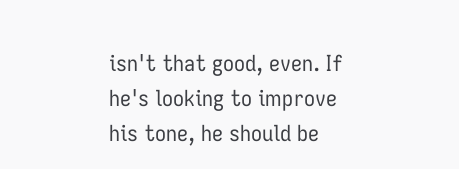isn't that good, even. If he's looking to improve his tone, he should be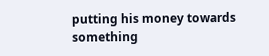putting his money towards something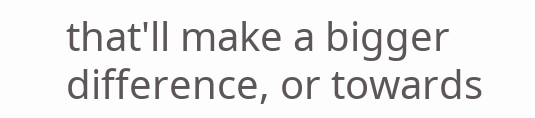that'll make a bigger difference, or towards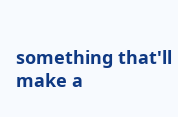something that'll make a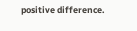positive difference.